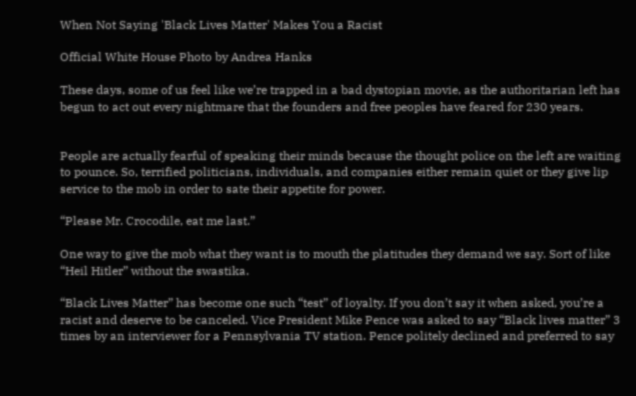When Not Saying 'Black Lives Matter' Makes You a Racist

Official White House Photo by Andrea Hanks

These days, some of us feel like we’re trapped in a bad dystopian movie, as the authoritarian left has begun to act out every nightmare that the founders and free peoples have feared for 230 years.


People are actually fearful of speaking their minds because the thought police on the left are waiting to pounce. So, terrified politicians, individuals, and companies either remain quiet or they give lip service to the mob in order to sate their appetite for power.

“Please Mr. Crocodile, eat me last.”

One way to give the mob what they want is to mouth the platitudes they demand we say. Sort of like “Heil Hitler” without the swastika.

“Black Lives Matter” has become one such “test” of loyalty. If you don’t say it when asked, you’re a racist and deserve to be canceled. Vice President Mike Pence was asked to say “Black lives matter” 3 times by an interviewer for a Pennsylvania TV station. Pence politely declined and preferred to say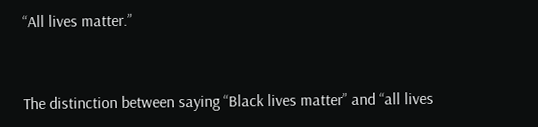“All lives matter.”


The distinction between saying “Black lives matter” and “all lives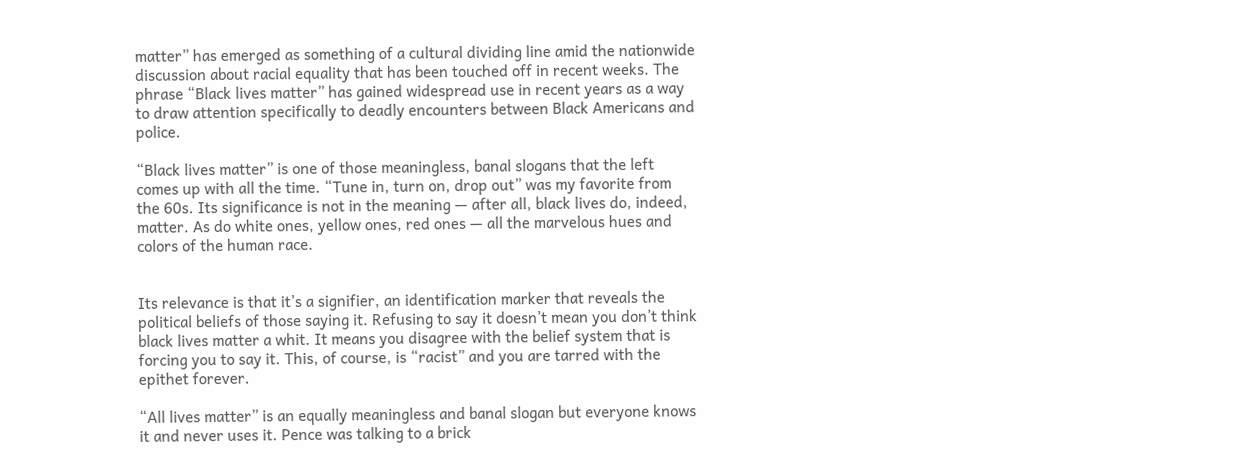matter” has emerged as something of a cultural dividing line amid the nationwide discussion about racial equality that has been touched off in recent weeks. The phrase “Black lives matter” has gained widespread use in recent years as a way to draw attention specifically to deadly encounters between Black Americans and police.

“Black lives matter” is one of those meaningless, banal slogans that the left comes up with all the time. “Tune in, turn on, drop out” was my favorite from the 60s. Its significance is not in the meaning — after all, black lives do, indeed, matter. As do white ones, yellow ones, red ones — all the marvelous hues and colors of the human race.


Its relevance is that it’s a signifier, an identification marker that reveals the political beliefs of those saying it. Refusing to say it doesn’t mean you don’t think black lives matter a whit. It means you disagree with the belief system that is forcing you to say it. This, of course, is “racist” and you are tarred with the epithet forever.

“All lives matter” is an equally meaningless and banal slogan but everyone knows it and never uses it. Pence was talking to a brick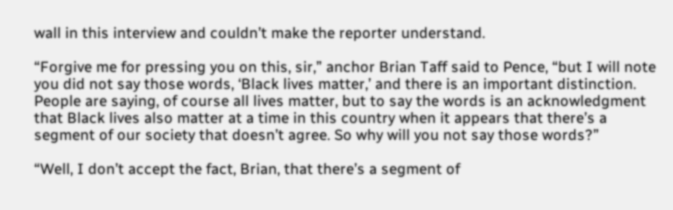wall in this interview and couldn’t make the reporter understand.

“Forgive me for pressing you on this, sir,” anchor Brian Taff said to Pence, “but I will note you did not say those words, ‘Black lives matter,’ and there is an important distinction. People are saying, of course all lives matter, but to say the words is an acknowledgment that Black lives also matter at a time in this country when it appears that there’s a segment of our society that doesn’t agree. So why will you not say those words?”

“Well, I don’t accept the fact, Brian, that there’s a segment of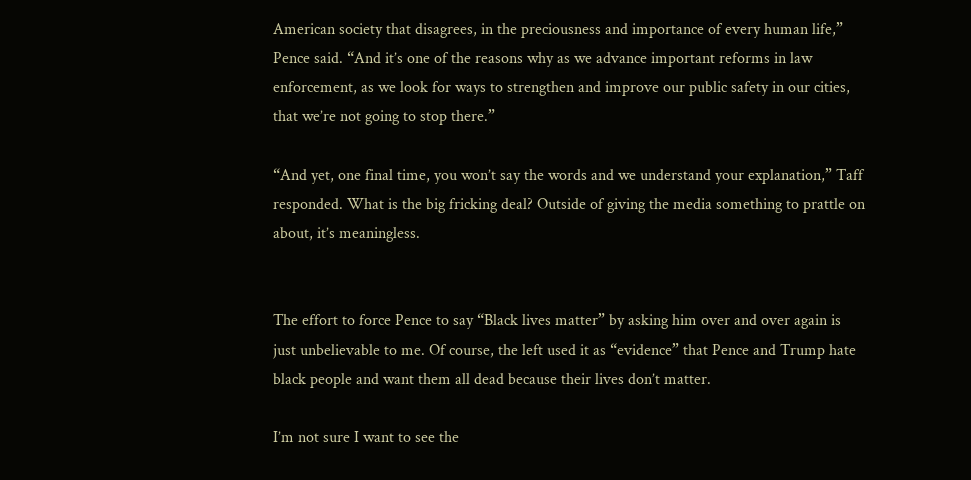American society that disagrees, in the preciousness and importance of every human life,” Pence said. “And it’s one of the reasons why as we advance important reforms in law enforcement, as we look for ways to strengthen and improve our public safety in our cities, that we’re not going to stop there.”

“And yet, one final time, you won’t say the words and we understand your explanation,” Taff responded. What is the big fricking deal? Outside of giving the media something to prattle on about, it’s meaningless.


The effort to force Pence to say “Black lives matter” by asking him over and over again is just unbelievable to me. Of course, the left used it as “evidence” that Pence and Trump hate black people and want them all dead because their lives don’t matter.

I’m not sure I want to see the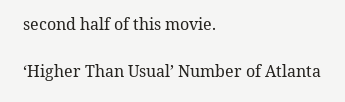second half of this movie.

‘Higher Than Usual’ Number of Atlanta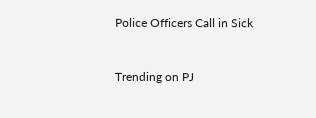Police Officers Call in Sick


Trending on PJ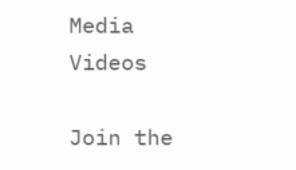Media Videos

Join the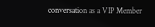conversation as a VIP Member